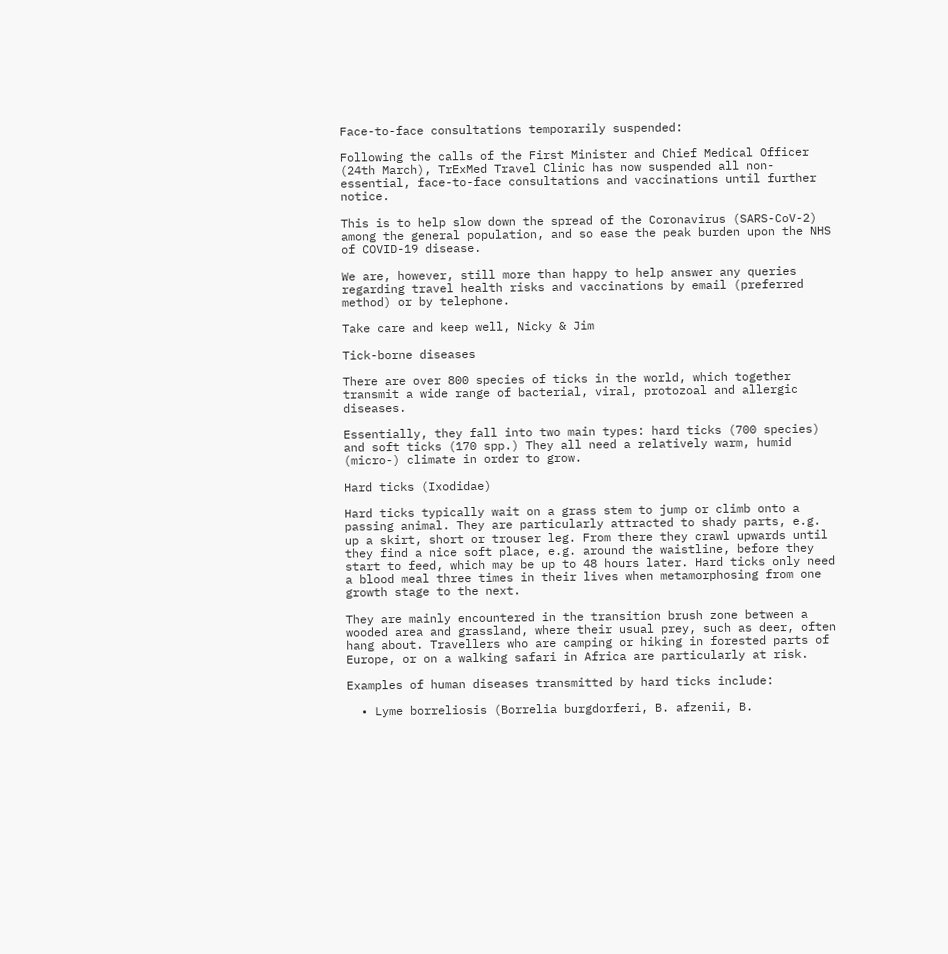Face-to-face consultations temporarily suspended:

Following the calls of the First Minister and Chief Medical Officer (24th March), TrExMed Travel Clinic has now suspended all non-essential, face-to-face consultations and vaccinations until further notice.

This is to help slow down the spread of the Coronavirus (SARS-CoV-2) among the general population, and so ease the peak burden upon the NHS of COVID-19 disease.

We are, however, still more than happy to help answer any queries regarding travel health risks and vaccinations by email (preferred method) or by telephone.

Take care and keep well, Nicky & Jim

Tick-borne diseases

There are over 800 species of ticks in the world, which together transmit a wide range of bacterial, viral, protozoal and allergic diseases.

Essentially, they fall into two main types: hard ticks (700 species) and soft ticks (170 spp.) They all need a relatively warm, humid (micro-) climate in order to grow.

Hard ticks (Ixodidae)

Hard ticks typically wait on a grass stem to jump or climb onto a passing animal. They are particularly attracted to shady parts, e.g. up a skirt, short or trouser leg. From there they crawl upwards until they find a nice soft place, e.g. around the waistline, before they start to feed, which may be up to 48 hours later. Hard ticks only need a blood meal three times in their lives when metamorphosing from one growth stage to the next.

They are mainly encountered in the transition brush zone between a wooded area and grassland, where their usual prey, such as deer, often hang about. Travellers who are camping or hiking in forested parts of Europe, or on a walking safari in Africa are particularly at risk.

Examples of human diseases transmitted by hard ticks include:

  • Lyme borreliosis (Borrelia burgdorferi, B. afzenii, B.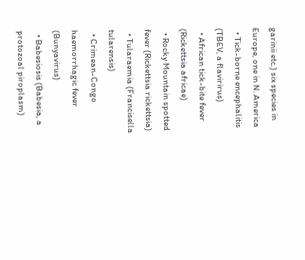garinii etc.) six species in Europe, one in N. America
  • Tick-borne encephalitis (TBEV, a flavirirus)
  • African tick-bite fever (Rickettsia africae)
  • Rocky Mountain spotted fever (Rickettsia rickettsia)
  • Tularaemia (Francisella tularensis)
  • Crimean-Congo haemorrhagic fever (Bunyavirus)
  • Babesiosis (Babesia, a protozoal piroplasm)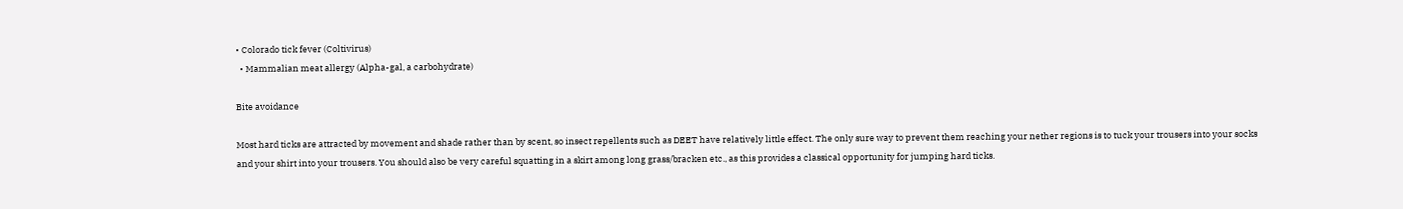• Colorado tick fever (Coltivirus)
  • Mammalian meat allergy (Alpha-gal, a carbohydrate)

Bite avoidance

Most hard ticks are attracted by movement and shade rather than by scent, so insect repellents such as DEET have relatively little effect. The only sure way to prevent them reaching your nether regions is to tuck your trousers into your socks and your shirt into your trousers. You should also be very careful squatting in a skirt among long grass/bracken etc., as this provides a classical opportunity for jumping hard ticks.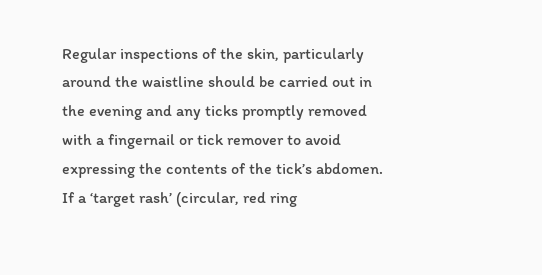Regular inspections of the skin, particularly around the waistline should be carried out in the evening and any ticks promptly removed with a fingernail or tick remover to avoid expressing the contents of the tick’s abdomen. If a ‘target rash’ (circular, red ring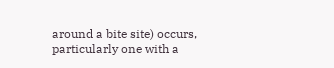around a bite site) occurs, particularly one with a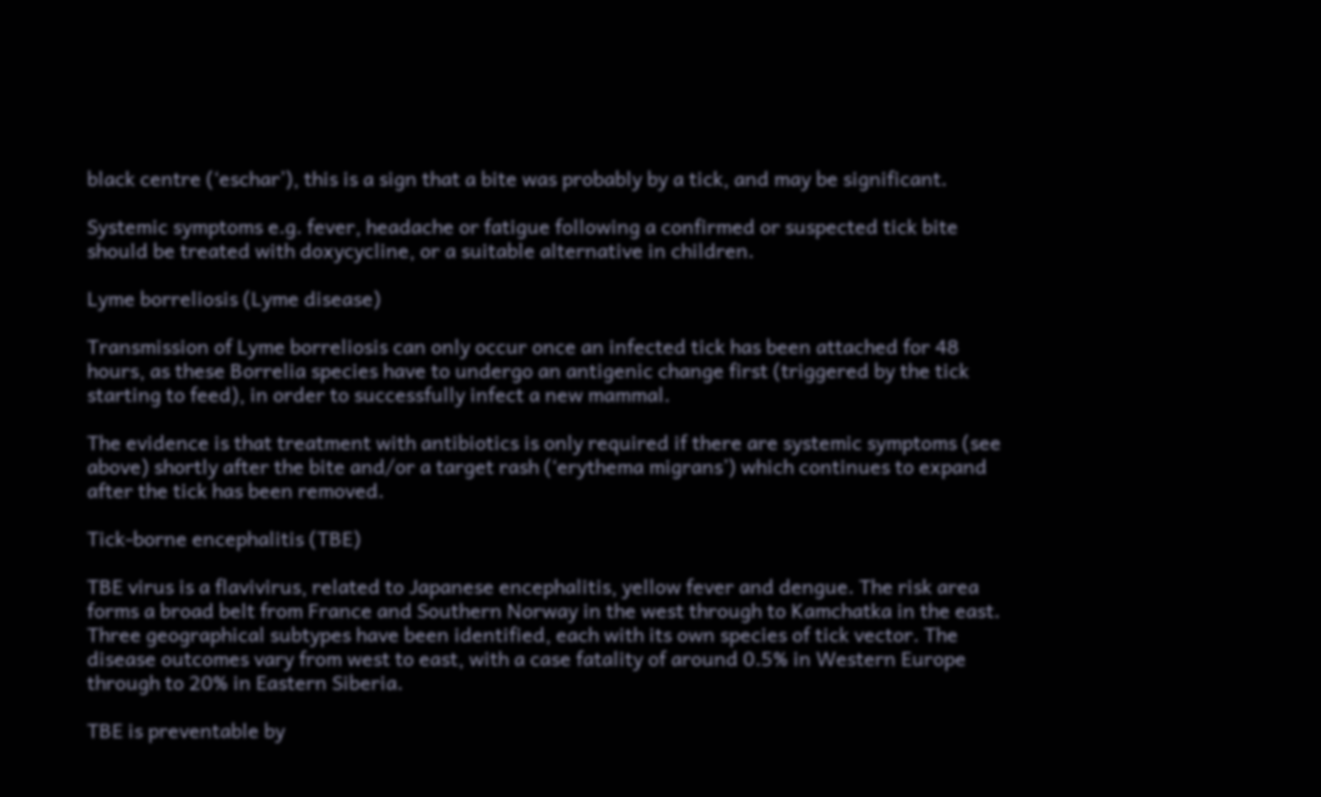black centre (‘eschar’), this is a sign that a bite was probably by a tick, and may be significant.

Systemic symptoms e.g. fever, headache or fatigue following a confirmed or suspected tick bite should be treated with doxycycline, or a suitable alternative in children.

Lyme borreliosis (Lyme disease)

Transmission of Lyme borreliosis can only occur once an infected tick has been attached for 48 hours, as these Borrelia species have to undergo an antigenic change first (triggered by the tick starting to feed), in order to successfully infect a new mammal.

The evidence is that treatment with antibiotics is only required if there are systemic symptoms (see above) shortly after the bite and/or a target rash (‘erythema migrans’) which continues to expand after the tick has been removed.

Tick-borne encephalitis (TBE)

TBE virus is a flavivirus, related to Japanese encephalitis, yellow fever and dengue. The risk area forms a broad belt from France and Southern Norway in the west through to Kamchatka in the east. Three geographical subtypes have been identified, each with its own species of tick vector. The disease outcomes vary from west to east, with a case fatality of around 0.5% in Western Europe through to 20% in Eastern Siberia.

TBE is preventable by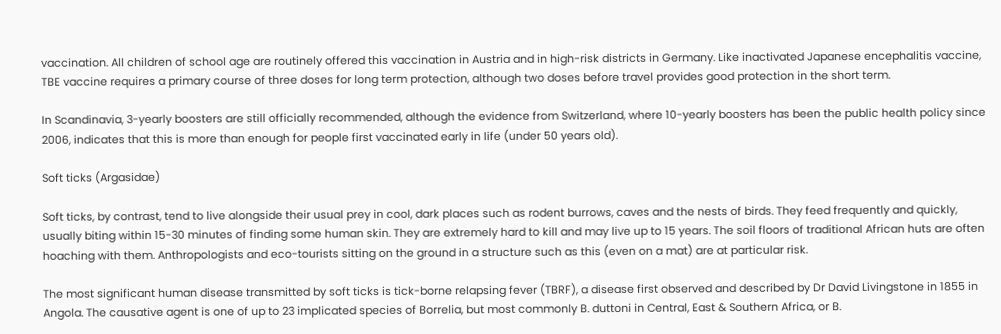vaccination. All children of school age are routinely offered this vaccination in Austria and in high-risk districts in Germany. Like inactivated Japanese encephalitis vaccine, TBE vaccine requires a primary course of three doses for long term protection, although two doses before travel provides good protection in the short term.

In Scandinavia, 3-yearly boosters are still officially recommended, although the evidence from Switzerland, where 10-yearly boosters has been the public health policy since 2006, indicates that this is more than enough for people first vaccinated early in life (under 50 years old).

Soft ticks (Argasidae)

Soft ticks, by contrast, tend to live alongside their usual prey in cool, dark places such as rodent burrows, caves and the nests of birds. They feed frequently and quickly, usually biting within 15-30 minutes of finding some human skin. They are extremely hard to kill and may live up to 15 years. The soil floors of traditional African huts are often hoaching with them. Anthropologists and eco-tourists sitting on the ground in a structure such as this (even on a mat) are at particular risk.

The most significant human disease transmitted by soft ticks is tick-borne relapsing fever (TBRF), a disease first observed and described by Dr David Livingstone in 1855 in Angola. The causative agent is one of up to 23 implicated species of Borrelia, but most commonly B. duttoni in Central, East & Southern Africa, or B.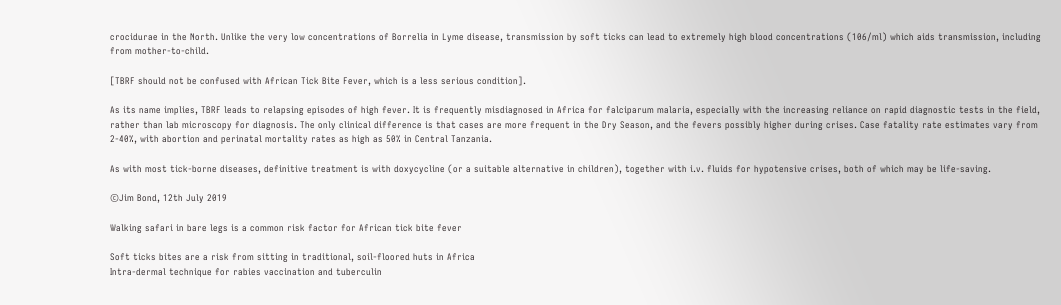crocidurae in the North. Unlike the very low concentrations of Borrelia in Lyme disease, transmission by soft ticks can lead to extremely high blood concentrations (106/ml) which aids transmission, including from mother-to-child.

[TBRF should not be confused with African Tick Bite Fever, which is a less serious condition].

As its name implies, TBRF leads to relapsing episodes of high fever. It is frequently misdiagnosed in Africa for falciparum malaria, especially with the increasing reliance on rapid diagnostic tests in the field, rather than lab microscopy for diagnosis. The only clinical difference is that cases are more frequent in the Dry Season, and the fevers possibly higher during crises. Case fatality rate estimates vary from 2-40%, with abortion and perinatal mortality rates as high as 50% in Central Tanzania.

As with most tick-borne diseases, definitive treatment is with doxycycline (or a suitable alternative in children), together with i.v. fluids for hypotensive crises, both of which may be life-saving.

©Jim Bond, 12th July 2019

Walking safari in bare legs is a common risk factor for African tick bite fever

Soft ticks bites are a risk from sitting in traditional, soil-floored huts in Africa
Intra-dermal technique for rabies vaccination and tuberculin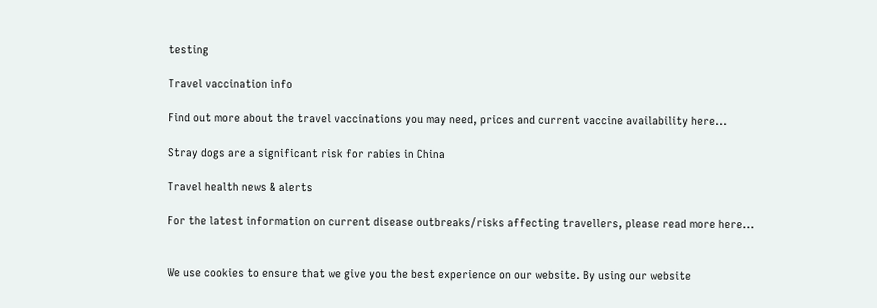testing

Travel vaccination info

Find out more about the travel vaccinations you may need, prices and current vaccine availability here...

Stray dogs are a significant risk for rabies in China

Travel health news & alerts

For the latest information on current disease outbreaks/risks affecting travellers, please read more here...


We use cookies to ensure that we give you the best experience on our website. By using our website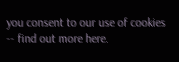you consent to our use of cookies -- find out more here.